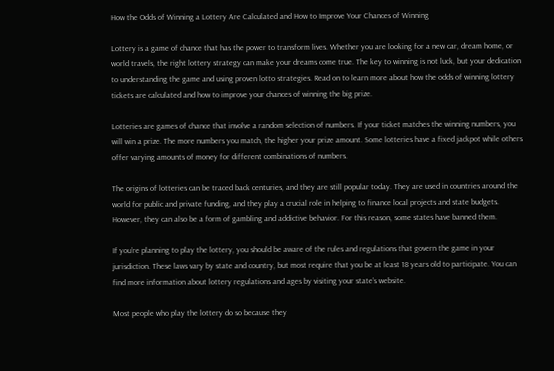How the Odds of Winning a Lottery Are Calculated and How to Improve Your Chances of Winning

Lottery is a game of chance that has the power to transform lives. Whether you are looking for a new car, dream home, or world travels, the right lottery strategy can make your dreams come true. The key to winning is not luck, but your dedication to understanding the game and using proven lotto strategies. Read on to learn more about how the odds of winning lottery tickets are calculated and how to improve your chances of winning the big prize.

Lotteries are games of chance that involve a random selection of numbers. If your ticket matches the winning numbers, you will win a prize. The more numbers you match, the higher your prize amount. Some lotteries have a fixed jackpot while others offer varying amounts of money for different combinations of numbers.

The origins of lotteries can be traced back centuries, and they are still popular today. They are used in countries around the world for public and private funding, and they play a crucial role in helping to finance local projects and state budgets. However, they can also be a form of gambling and addictive behavior. For this reason, some states have banned them.

If you’re planning to play the lottery, you should be aware of the rules and regulations that govern the game in your jurisdiction. These laws vary by state and country, but most require that you be at least 18 years old to participate. You can find more information about lottery regulations and ages by visiting your state’s website.

Most people who play the lottery do so because they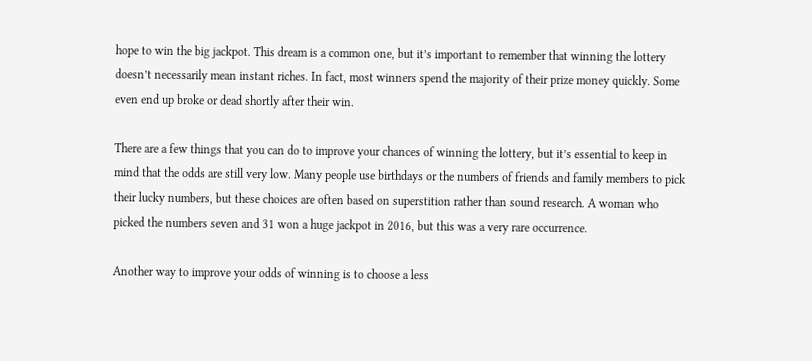hope to win the big jackpot. This dream is a common one, but it’s important to remember that winning the lottery doesn’t necessarily mean instant riches. In fact, most winners spend the majority of their prize money quickly. Some even end up broke or dead shortly after their win.

There are a few things that you can do to improve your chances of winning the lottery, but it’s essential to keep in mind that the odds are still very low. Many people use birthdays or the numbers of friends and family members to pick their lucky numbers, but these choices are often based on superstition rather than sound research. A woman who picked the numbers seven and 31 won a huge jackpot in 2016, but this was a very rare occurrence.

Another way to improve your odds of winning is to choose a less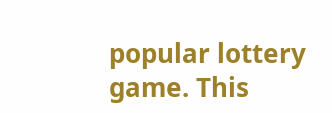popular lottery game. This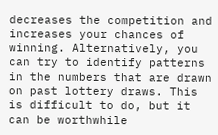decreases the competition and increases your chances of winning. Alternatively, you can try to identify patterns in the numbers that are drawn on past lottery draws. This is difficult to do, but it can be worthwhile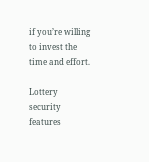if you’re willing to invest the time and effort.

Lottery security features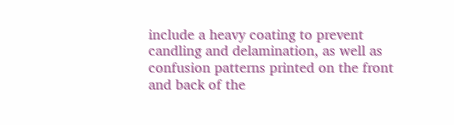include a heavy coating to prevent candling and delamination, as well as confusion patterns printed on the front and back of the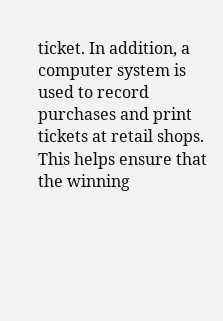ticket. In addition, a computer system is used to record purchases and print tickets at retail shops. This helps ensure that the winning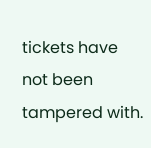tickets have not been tampered with.